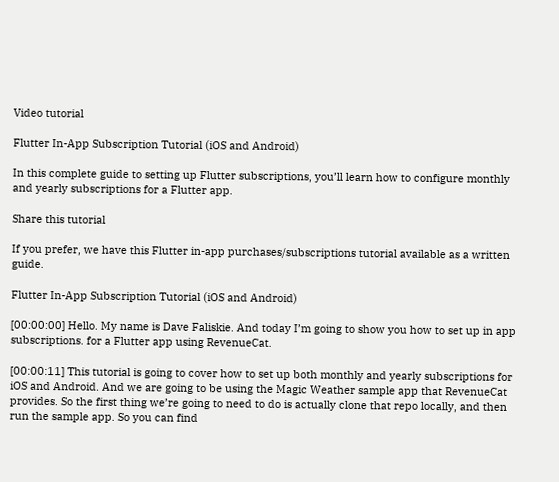Video tutorial

Flutter In-App Subscription Tutorial (iOS and Android)

In this complete guide to setting up Flutter subscriptions, you’ll learn how to configure monthly and yearly subscriptions for a Flutter app.

Share this tutorial

If you prefer, we have this Flutter in-app purchases/subscriptions tutorial available as a written guide.

Flutter In-App Subscription Tutorial (iOS and Android)

[00:00:00] Hello. My name is Dave Faliskie. And today I’m going to show you how to set up in app subscriptions. for a Flutter app using RevenueCat.

[00:00:11] This tutorial is going to cover how to set up both monthly and yearly subscriptions for iOS and Android. And we are going to be using the Magic Weather sample app that RevenueCat provides. So the first thing we’re going to need to do is actually clone that repo locally, and then run the sample app. So you can find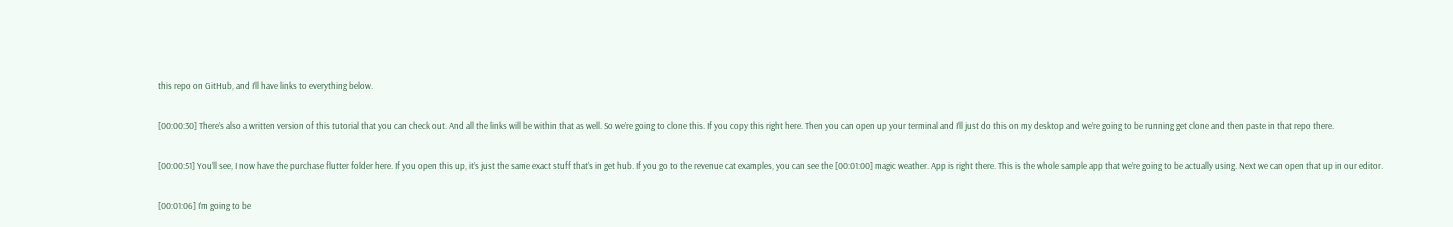this repo on GitHub, and I’ll have links to everything below.

[00:00:30] There’s also a written version of this tutorial that you can check out. And all the links will be within that as well. So we’re going to clone this. If you copy this right here. Then you can open up your terminal and I’ll just do this on my desktop and we’re going to be running get clone and then paste in that repo there.

[00:00:51] You’ll see, I now have the purchase flutter folder here. If you open this up, it’s just the same exact stuff that’s in get hub. If you go to the revenue cat examples, you can see the [00:01:00] magic weather. App is right there. This is the whole sample app that we’re going to be actually using. Next we can open that up in our editor.

[00:01:06] I’m going to be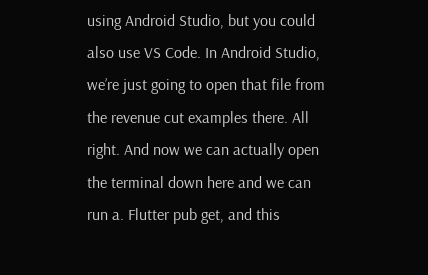using Android Studio, but you could also use VS Code. In Android Studio, we’re just going to open that file from the revenue cut examples there. All right. And now we can actually open the terminal down here and we can run a. Flutter pub get, and this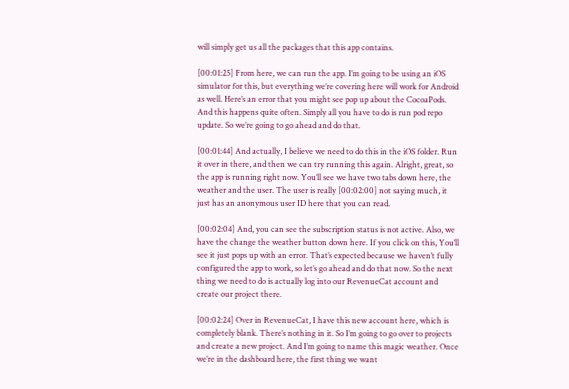will simply get us all the packages that this app contains.

[00:01:25] From here, we can run the app. I’m going to be using an iOS simulator for this, but everything we’re covering here will work for Android as well. Here’s an error that you might see pop up about the CocoaPods. And this happens quite often. Simply all you have to do is run pod repo update. So we’re going to go ahead and do that.

[00:01:44] And actually, I believe we need to do this in the iOS folder. Run it over in there, and then we can try running this again. Alright, great, so the app is running right now. You’ll see we have two tabs down here, the weather and the user. The user is really [00:02:00] not saying much, it just has an anonymous user ID here that you can read.

[00:02:04] And, you can see the subscription status is not active. Also, we have the change the weather button down here. If you click on this, You’ll see it just pops up with an error. That’s expected because we haven’t fully configured the app to work, so let’s go ahead and do that now. So the next thing we need to do is actually log into our RevenueCat account and create our project there.

[00:02:24] Over in RevenueCat, I have this new account here, which is completely blank. There’s nothing in it. So I’m going to go over to projects and create a new project. And I’m going to name this magic weather. Once we’re in the dashboard here, the first thing we want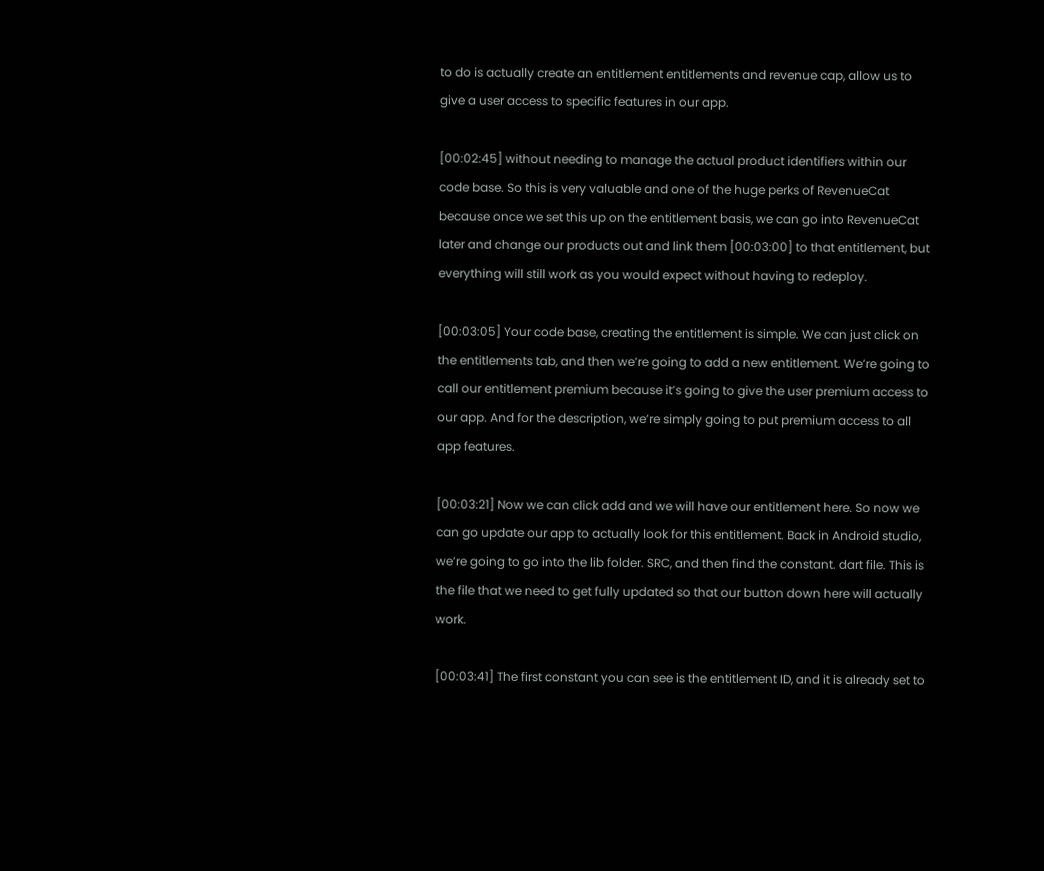to do is actually create an entitlement entitlements and revenue cap, allow us to give a user access to specific features in our app.

[00:02:45] without needing to manage the actual product identifiers within our code base. So this is very valuable and one of the huge perks of RevenueCat because once we set this up on the entitlement basis, we can go into RevenueCat later and change our products out and link them [00:03:00] to that entitlement, but everything will still work as you would expect without having to redeploy.

[00:03:05] Your code base, creating the entitlement is simple. We can just click on the entitlements tab, and then we’re going to add a new entitlement. We’re going to call our entitlement premium because it’s going to give the user premium access to our app. And for the description, we’re simply going to put premium access to all app features.

[00:03:21] Now we can click add and we will have our entitlement here. So now we can go update our app to actually look for this entitlement. Back in Android studio, we’re going to go into the lib folder. SRC, and then find the constant. dart file. This is the file that we need to get fully updated so that our button down here will actually work.

[00:03:41] The first constant you can see is the entitlement ID, and it is already set to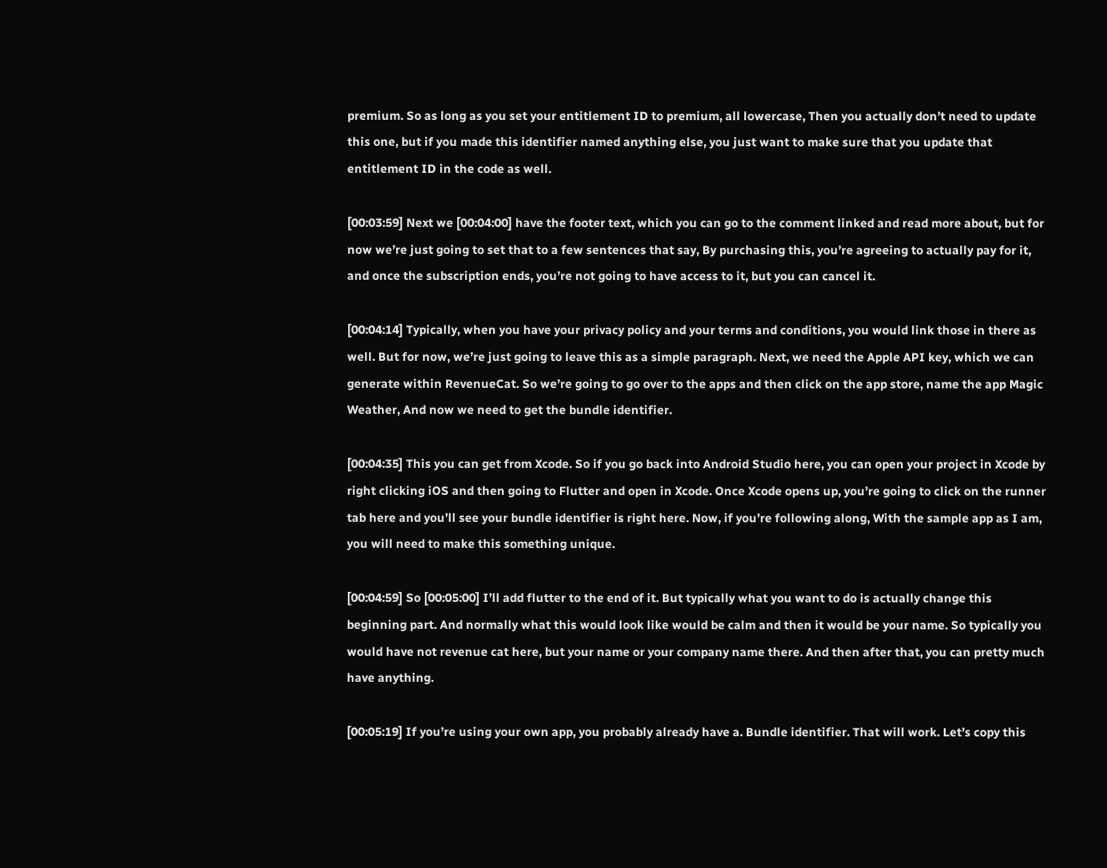premium. So as long as you set your entitlement ID to premium, all lowercase, Then you actually don’t need to update this one, but if you made this identifier named anything else, you just want to make sure that you update that entitlement ID in the code as well.

[00:03:59] Next we [00:04:00] have the footer text, which you can go to the comment linked and read more about, but for now we’re just going to set that to a few sentences that say, By purchasing this, you’re agreeing to actually pay for it, and once the subscription ends, you’re not going to have access to it, but you can cancel it.

[00:04:14] Typically, when you have your privacy policy and your terms and conditions, you would link those in there as well. But for now, we’re just going to leave this as a simple paragraph. Next, we need the Apple API key, which we can generate within RevenueCat. So we’re going to go over to the apps and then click on the app store, name the app Magic Weather, And now we need to get the bundle identifier.

[00:04:35] This you can get from Xcode. So if you go back into Android Studio here, you can open your project in Xcode by right clicking iOS and then going to Flutter and open in Xcode. Once Xcode opens up, you’re going to click on the runner tab here and you’ll see your bundle identifier is right here. Now, if you’re following along, With the sample app as I am, you will need to make this something unique.

[00:04:59] So [00:05:00] I’ll add flutter to the end of it. But typically what you want to do is actually change this beginning part. And normally what this would look like would be calm and then it would be your name. So typically you would have not revenue cat here, but your name or your company name there. And then after that, you can pretty much have anything.

[00:05:19] If you’re using your own app, you probably already have a. Bundle identifier. That will work. Let’s copy this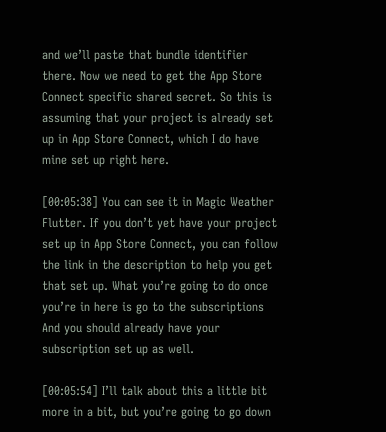and we’ll paste that bundle identifier there. Now we need to get the App Store Connect specific shared secret. So this is assuming that your project is already set up in App Store Connect, which I do have mine set up right here.

[00:05:38] You can see it in Magic Weather Flutter. If you don’t yet have your project set up in App Store Connect, you can follow the link in the description to help you get that set up. What you’re going to do once you’re in here is go to the subscriptions And you should already have your subscription set up as well.

[00:05:54] I’ll talk about this a little bit more in a bit, but you’re going to go down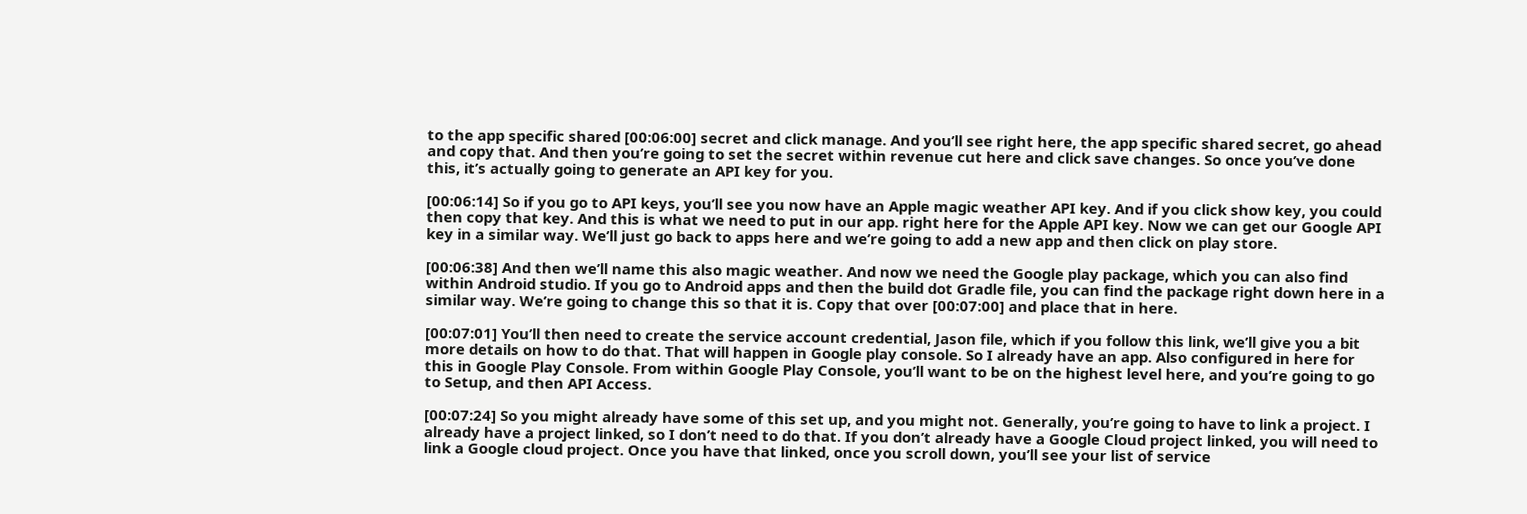to the app specific shared [00:06:00] secret and click manage. And you’ll see right here, the app specific shared secret, go ahead and copy that. And then you’re going to set the secret within revenue cut here and click save changes. So once you’ve done this, it’s actually going to generate an API key for you.

[00:06:14] So if you go to API keys, you’ll see you now have an Apple magic weather API key. And if you click show key, you could then copy that key. And this is what we need to put in our app. right here for the Apple API key. Now we can get our Google API key in a similar way. We’ll just go back to apps here and we’re going to add a new app and then click on play store.

[00:06:38] And then we’ll name this also magic weather. And now we need the Google play package, which you can also find within Android studio. If you go to Android apps and then the build dot Gradle file, you can find the package right down here in a similar way. We’re going to change this so that it is. Copy that over [00:07:00] and place that in here.

[00:07:01] You’ll then need to create the service account credential, Jason file, which if you follow this link, we’ll give you a bit more details on how to do that. That will happen in Google play console. So I already have an app. Also configured in here for this in Google Play Console. From within Google Play Console, you’ll want to be on the highest level here, and you’re going to go to Setup, and then API Access.

[00:07:24] So you might already have some of this set up, and you might not. Generally, you’re going to have to link a project. I already have a project linked, so I don’t need to do that. If you don’t already have a Google Cloud project linked, you will need to link a Google cloud project. Once you have that linked, once you scroll down, you’ll see your list of service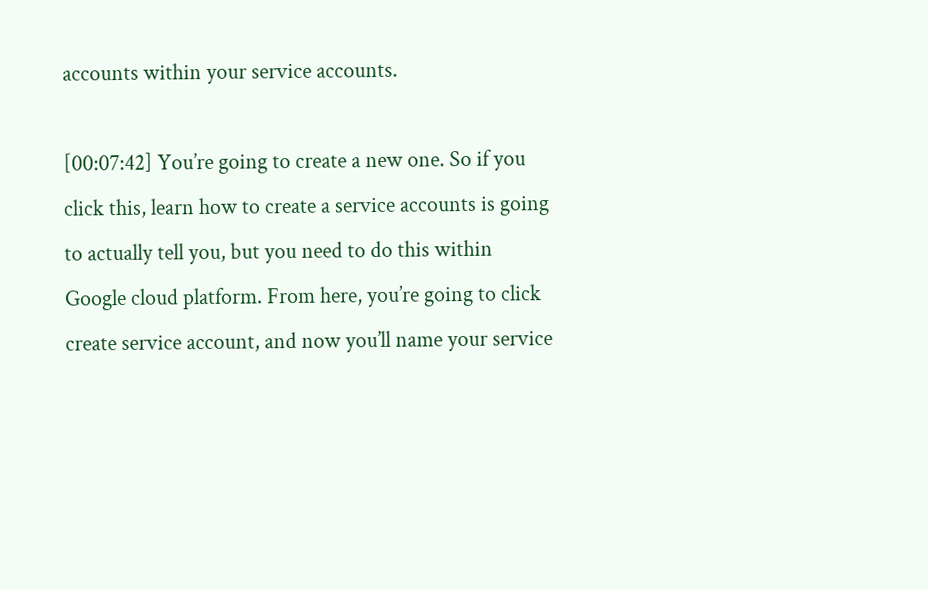accounts within your service accounts.

[00:07:42] You’re going to create a new one. So if you click this, learn how to create a service accounts is going to actually tell you, but you need to do this within Google cloud platform. From here, you’re going to click create service account, and now you’ll name your service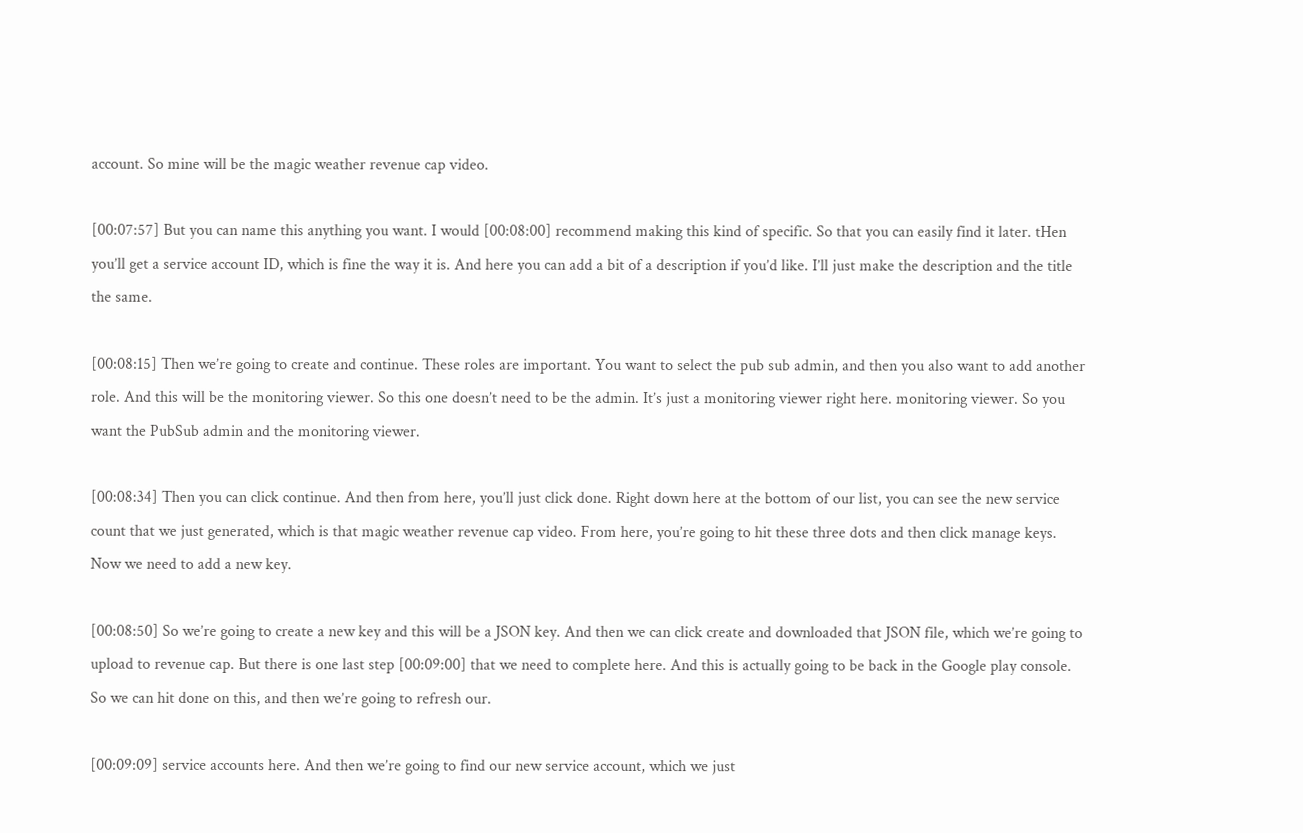account. So mine will be the magic weather revenue cap video.

[00:07:57] But you can name this anything you want. I would [00:08:00] recommend making this kind of specific. So that you can easily find it later. tHen you’ll get a service account ID, which is fine the way it is. And here you can add a bit of a description if you’d like. I’ll just make the description and the title the same.

[00:08:15] Then we’re going to create and continue. These roles are important. You want to select the pub sub admin, and then you also want to add another role. And this will be the monitoring viewer. So this one doesn’t need to be the admin. It’s just a monitoring viewer right here. monitoring viewer. So you want the PubSub admin and the monitoring viewer.

[00:08:34] Then you can click continue. And then from here, you’ll just click done. Right down here at the bottom of our list, you can see the new service count that we just generated, which is that magic weather revenue cap video. From here, you’re going to hit these three dots and then click manage keys. Now we need to add a new key.

[00:08:50] So we’re going to create a new key and this will be a JSON key. And then we can click create and downloaded that JSON file, which we’re going to upload to revenue cap. But there is one last step [00:09:00] that we need to complete here. And this is actually going to be back in the Google play console. So we can hit done on this, and then we’re going to refresh our.

[00:09:09] service accounts here. And then we’re going to find our new service account, which we just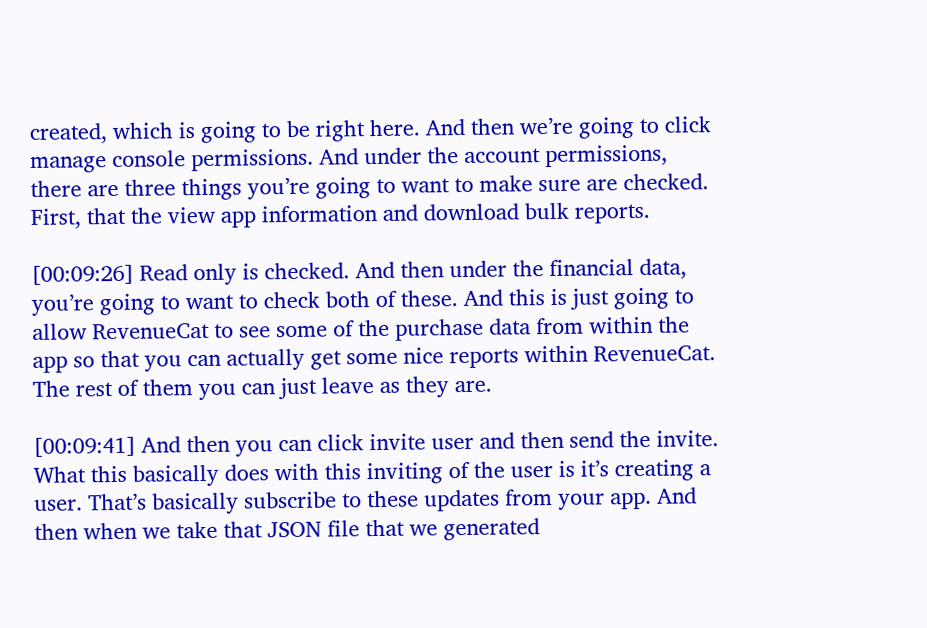created, which is going to be right here. And then we’re going to click manage console permissions. And under the account permissions, there are three things you’re going to want to make sure are checked. First, that the view app information and download bulk reports.

[00:09:26] Read only is checked. And then under the financial data, you’re going to want to check both of these. And this is just going to allow RevenueCat to see some of the purchase data from within the app so that you can actually get some nice reports within RevenueCat. The rest of them you can just leave as they are.

[00:09:41] And then you can click invite user and then send the invite. What this basically does with this inviting of the user is it’s creating a user. That’s basically subscribe to these updates from your app. And then when we take that JSON file that we generated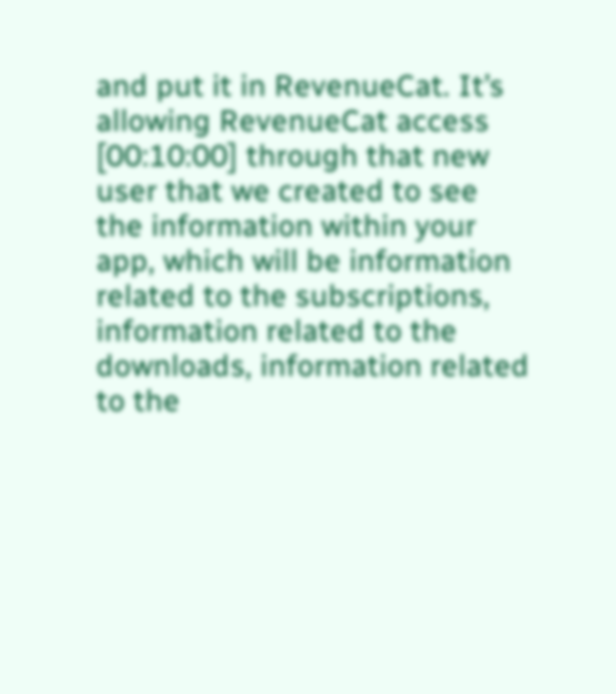and put it in RevenueCat. It’s allowing RevenueCat access [00:10:00] through that new user that we created to see the information within your app, which will be information related to the subscriptions, information related to the downloads, information related to the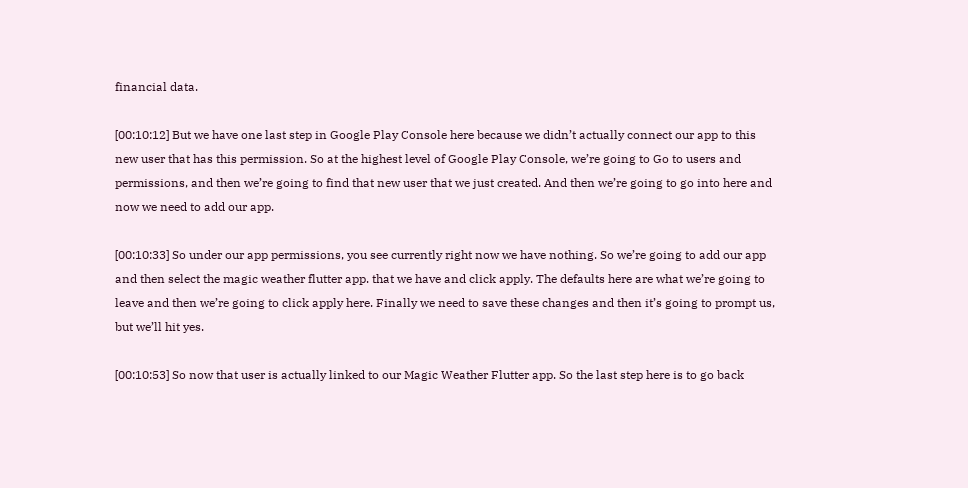financial data.

[00:10:12] But we have one last step in Google Play Console here because we didn’t actually connect our app to this new user that has this permission. So at the highest level of Google Play Console, we’re going to Go to users and permissions, and then we’re going to find that new user that we just created. And then we’re going to go into here and now we need to add our app.

[00:10:33] So under our app permissions, you see currently right now we have nothing. So we’re going to add our app and then select the magic weather flutter app. that we have and click apply. The defaults here are what we’re going to leave and then we’re going to click apply here. Finally we need to save these changes and then it’s going to prompt us, but we’ll hit yes.

[00:10:53] So now that user is actually linked to our Magic Weather Flutter app. So the last step here is to go back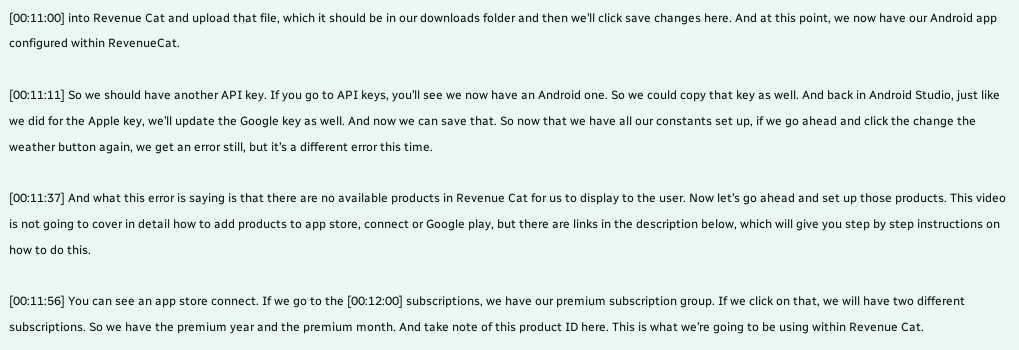[00:11:00] into Revenue Cat and upload that file, which it should be in our downloads folder and then we’ll click save changes here. And at this point, we now have our Android app configured within RevenueCat.

[00:11:11] So we should have another API key. If you go to API keys, you’ll see we now have an Android one. So we could copy that key as well. And back in Android Studio, just like we did for the Apple key, we’ll update the Google key as well. And now we can save that. So now that we have all our constants set up, if we go ahead and click the change the weather button again, we get an error still, but it’s a different error this time.

[00:11:37] And what this error is saying is that there are no available products in Revenue Cat for us to display to the user. Now let’s go ahead and set up those products. This video is not going to cover in detail how to add products to app store, connect or Google play, but there are links in the description below, which will give you step by step instructions on how to do this.

[00:11:56] You can see an app store connect. If we go to the [00:12:00] subscriptions, we have our premium subscription group. If we click on that, we will have two different subscriptions. So we have the premium year and the premium month. And take note of this product ID here. This is what we’re going to be using within Revenue Cat.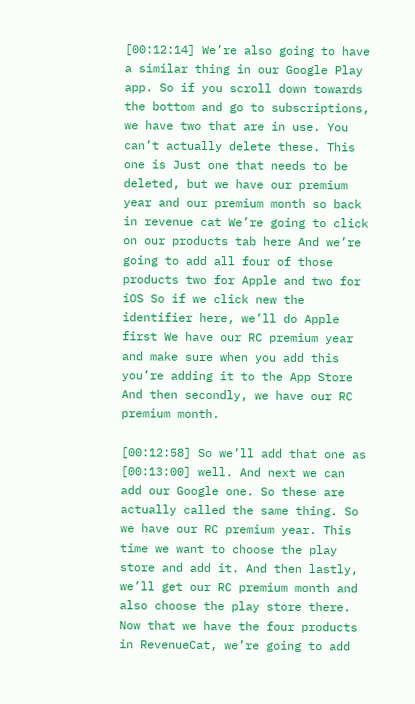[00:12:14] We’re also going to have a similar thing in our Google Play app. So if you scroll down towards the bottom and go to subscriptions, we have two that are in use. You can’t actually delete these. This one is Just one that needs to be deleted, but we have our premium year and our premium month so back in revenue cat We’re going to click on our products tab here And we’re going to add all four of those products two for Apple and two for iOS So if we click new the identifier here, we’ll do Apple first We have our RC premium year and make sure when you add this you’re adding it to the App Store And then secondly, we have our RC premium month.

[00:12:58] So we’ll add that one as [00:13:00] well. And next we can add our Google one. So these are actually called the same thing. So we have our RC premium year. This time we want to choose the play store and add it. And then lastly, we’ll get our RC premium month and also choose the play store there. Now that we have the four products in RevenueCat, we’re going to add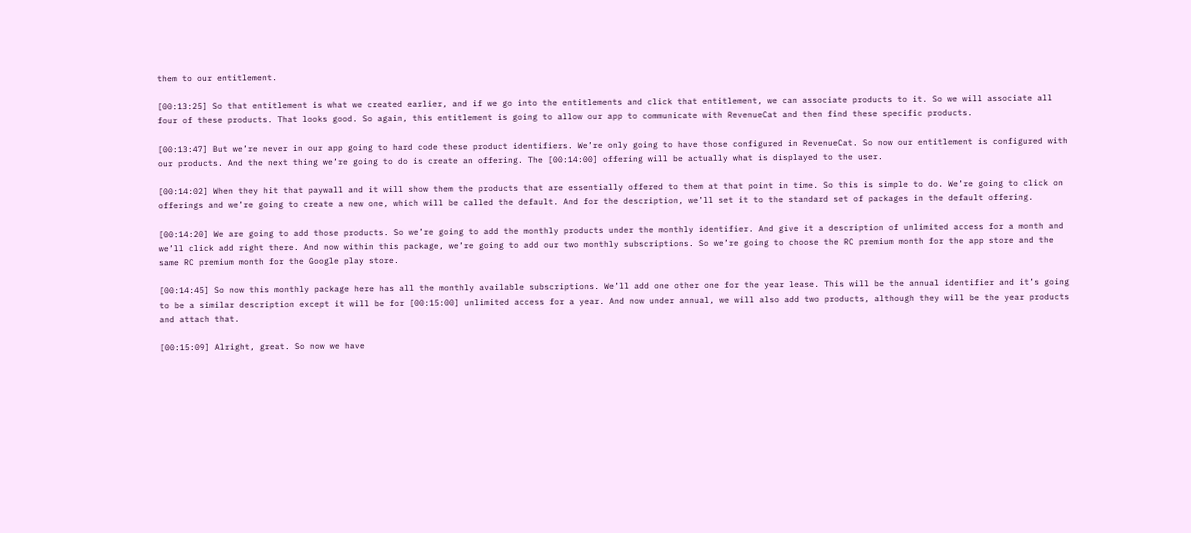them to our entitlement.

[00:13:25] So that entitlement is what we created earlier, and if we go into the entitlements and click that entitlement, we can associate products to it. So we will associate all four of these products. That looks good. So again, this entitlement is going to allow our app to communicate with RevenueCat and then find these specific products.

[00:13:47] But we’re never in our app going to hard code these product identifiers. We’re only going to have those configured in RevenueCat. So now our entitlement is configured with our products. And the next thing we’re going to do is create an offering. The [00:14:00] offering will be actually what is displayed to the user.

[00:14:02] When they hit that paywall and it will show them the products that are essentially offered to them at that point in time. So this is simple to do. We’re going to click on offerings and we’re going to create a new one, which will be called the default. And for the description, we’ll set it to the standard set of packages in the default offering.

[00:14:20] We are going to add those products. So we’re going to add the monthly products under the monthly identifier. And give it a description of unlimited access for a month and we’ll click add right there. And now within this package, we’re going to add our two monthly subscriptions. So we’re going to choose the RC premium month for the app store and the same RC premium month for the Google play store.

[00:14:45] So now this monthly package here has all the monthly available subscriptions. We’ll add one other one for the year lease. This will be the annual identifier and it’s going to be a similar description except it will be for [00:15:00] unlimited access for a year. And now under annual, we will also add two products, although they will be the year products and attach that.

[00:15:09] Alright, great. So now we have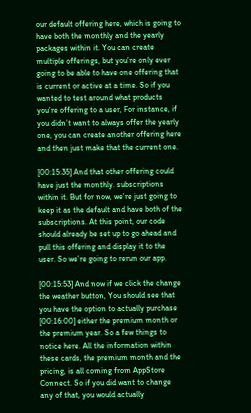our default offering here, which is going to have both the monthly and the yearly packages within it. You can create multiple offerings, but you’re only ever going to be able to have one offering that is current or active at a time. So if you wanted to test around what products you’re offering to a user, For instance, if you didn’t want to always offer the yearly one, you can create another offering here and then just make that the current one.

[00:15:35] And that other offering could have just the monthly. subscriptions within it. But for now, we’re just going to keep it as the default and have both of the subscriptions. At this point, our code should already be set up to go ahead and pull this offering and display it to the user. So we’re going to rerun our app.

[00:15:53] And now if we click the change the weather button, You should see that you have the option to actually purchase [00:16:00] either the premium month or the premium year. So a few things to notice here. All the information within these cards, the premium month and the pricing, is all coming from AppStore Connect. So if you did want to change any of that, you would actually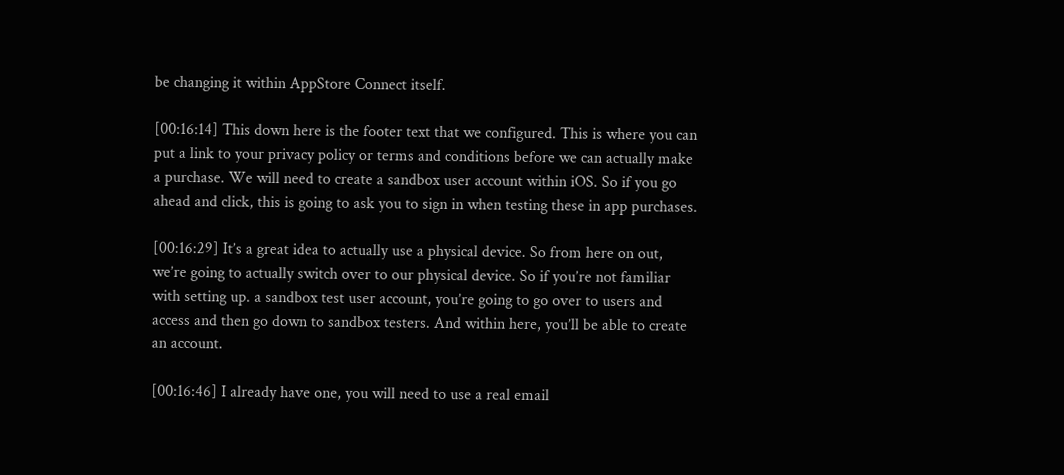be changing it within AppStore Connect itself.

[00:16:14] This down here is the footer text that we configured. This is where you can put a link to your privacy policy or terms and conditions before we can actually make a purchase. We will need to create a sandbox user account within iOS. So if you go ahead and click, this is going to ask you to sign in when testing these in app purchases.

[00:16:29] It’s a great idea to actually use a physical device. So from here on out, we’re going to actually switch over to our physical device. So if you’re not familiar with setting up. a sandbox test user account, you’re going to go over to users and access and then go down to sandbox testers. And within here, you’ll be able to create an account.

[00:16:46] I already have one, you will need to use a real email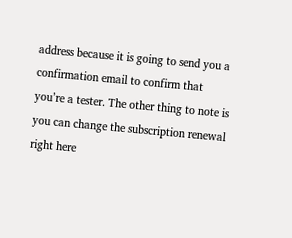address because it is going to send you a confirmation email to confirm that you’re a tester. The other thing to note is you can change the subscription renewal right here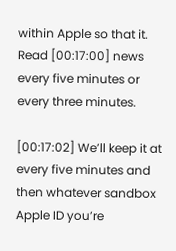within Apple so that it. Read [00:17:00] news every five minutes or every three minutes.

[00:17:02] We’ll keep it at every five minutes and then whatever sandbox Apple ID you’re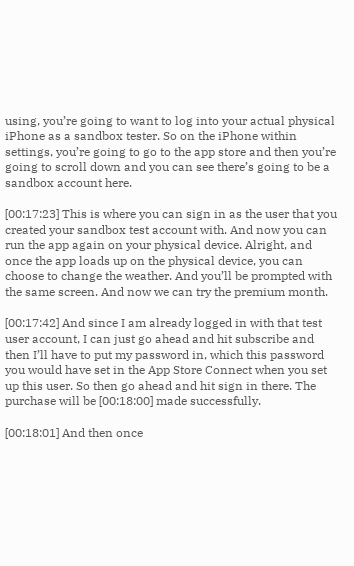using, you’re going to want to log into your actual physical iPhone as a sandbox tester. So on the iPhone within settings, you’re going to go to the app store and then you’re going to scroll down and you can see there’s going to be a sandbox account here.

[00:17:23] This is where you can sign in as the user that you created your sandbox test account with. And now you can run the app again on your physical device. Alright, and once the app loads up on the physical device, you can choose to change the weather. And you’ll be prompted with the same screen. And now we can try the premium month.

[00:17:42] And since I am already logged in with that test user account, I can just go ahead and hit subscribe and then I’ll have to put my password in, which this password you would have set in the App Store Connect when you set up this user. So then go ahead and hit sign in there. The purchase will be [00:18:00] made successfully.

[00:18:01] And then once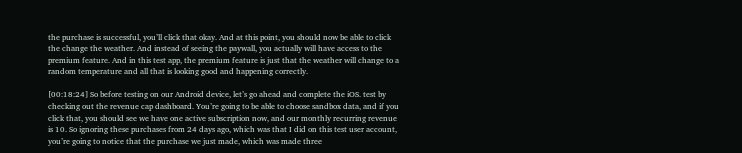the purchase is successful, you’ll click that okay. And at this point, you should now be able to click the change the weather. And instead of seeing the paywall, you actually will have access to the premium feature. And in this test app, the premium feature is just that the weather will change to a random temperature and all that is looking good and happening correctly.

[00:18:24] So before testing on our Android device, let’s go ahead and complete the iOS. test by checking out the revenue cap dashboard. You’re going to be able to choose sandbox data, and if you click that, you should see we have one active subscription now, and our monthly recurring revenue is 10. So ignoring these purchases from 24 days ago, which was that I did on this test user account, you’re going to notice that the purchase we just made, which was made three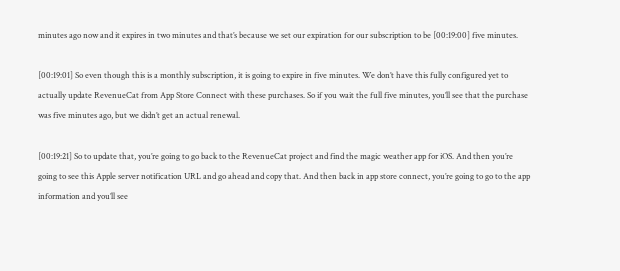minutes ago now and it expires in two minutes and that’s because we set our expiration for our subscription to be [00:19:00] five minutes.

[00:19:01] So even though this is a monthly subscription, it is going to expire in five minutes. We don’t have this fully configured yet to actually update RevenueCat from App Store Connect with these purchases. So if you wait the full five minutes, you’ll see that the purchase was five minutes ago, but we didn’t get an actual renewal.

[00:19:21] So to update that, you’re going to go back to the RevenueCat project and find the magic weather app for iOS. And then you’re going to see this Apple server notification URL and go ahead and copy that. And then back in app store connect, you’re going to go to the app information and you’ll see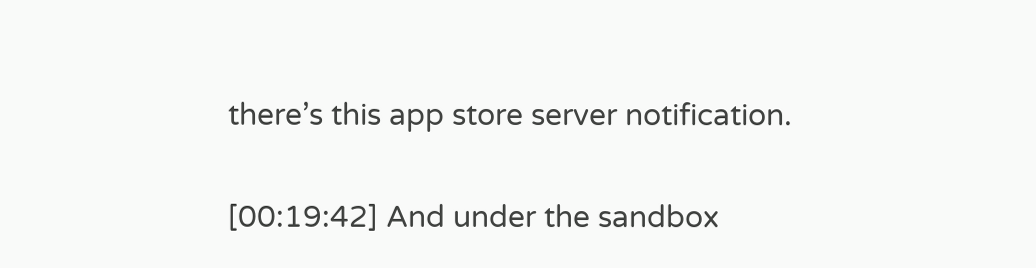there’s this app store server notification.

[00:19:42] And under the sandbox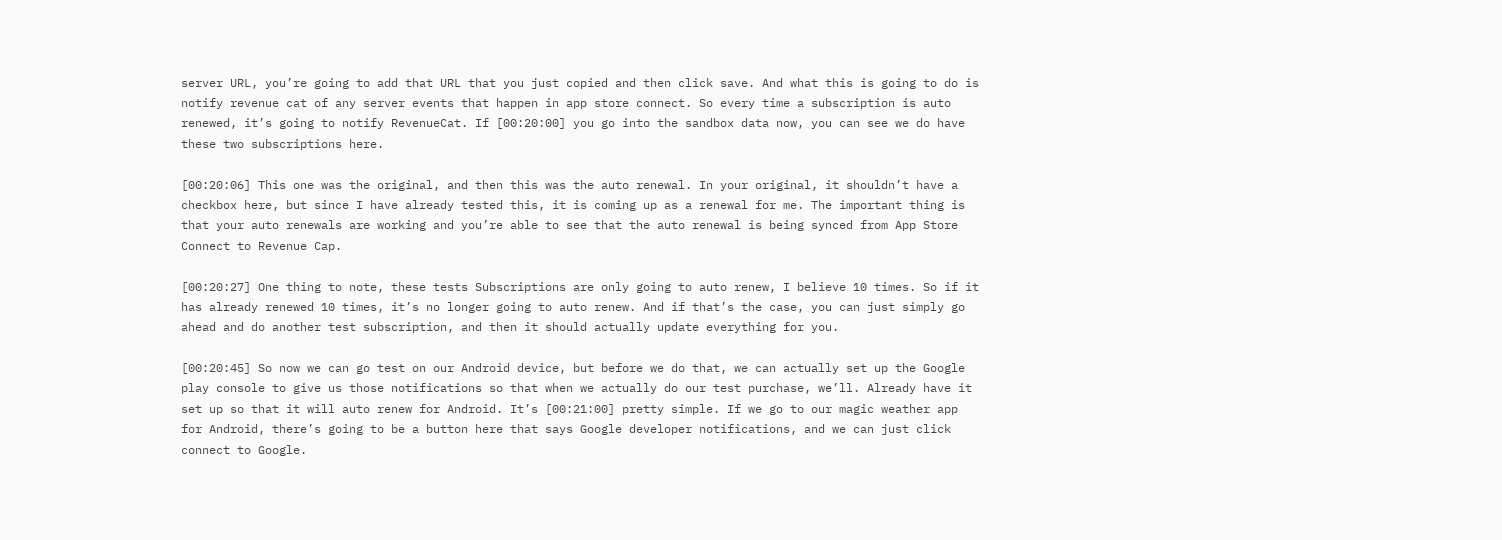server URL, you’re going to add that URL that you just copied and then click save. And what this is going to do is notify revenue cat of any server events that happen in app store connect. So every time a subscription is auto renewed, it’s going to notify RevenueCat. If [00:20:00] you go into the sandbox data now, you can see we do have these two subscriptions here.

[00:20:06] This one was the original, and then this was the auto renewal. In your original, it shouldn’t have a checkbox here, but since I have already tested this, it is coming up as a renewal for me. The important thing is that your auto renewals are working and you’re able to see that the auto renewal is being synced from App Store Connect to Revenue Cap.

[00:20:27] One thing to note, these tests Subscriptions are only going to auto renew, I believe 10 times. So if it has already renewed 10 times, it’s no longer going to auto renew. And if that’s the case, you can just simply go ahead and do another test subscription, and then it should actually update everything for you.

[00:20:45] So now we can go test on our Android device, but before we do that, we can actually set up the Google play console to give us those notifications so that when we actually do our test purchase, we’ll. Already have it set up so that it will auto renew for Android. It’s [00:21:00] pretty simple. If we go to our magic weather app for Android, there’s going to be a button here that says Google developer notifications, and we can just click connect to Google.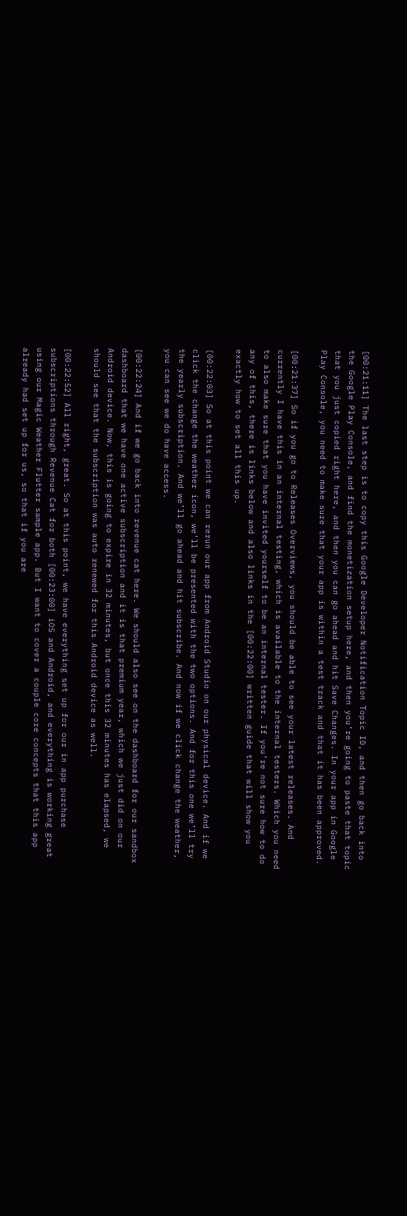[00:21:11] The last step is to copy this Google Developer Notification Topic ID, and then go back into the Google Play Console, and find the monetization setup here, and then you’re going to paste that topic that you just copied right here, and then you can go ahead and hit Save Changes. In your app in Google Play Console, you need to make sure that your app is within a test track and that it has been approved.

[00:21:37] So if you go to Releases Overviews, you should be able to see your latest releases. And currently I have this in an internal testing, which is available to the internal testers. Which you need to also make sure that you have invited yourself to be an internal tester. If you’re not sure how to do any of this, there is links below and also links in the [00:22:00] written guide that will show you exactly how to set all this up.

[00:22:03] So at this point we can rerun our app from Android Studio on our physical device. And if we click the change the weather icon, we’ll be presented with the two options. And for this one we’ll try the yearly subscription. And we’ll go ahead and hit subscribe. And now if we click change the weather, you can see we do have access.

[00:22:24] And if we go back into revenue cat here. We should also see on the dashboard for our sandbox dashboard that we have one active subscription and it is that premium year, which we just did on our Android device. Now, this is going to expire in 32 minutes, but once this 32 minutes has elapsed, we should see that the subscription was auto renewed for this Android device as well.

[00:22:52] All right, great. So at this point, we have everything set up for our in app purchase subscriptions through Revenue Cat for both [00:23:00] iOS and Android, and everything is working great using our Magic Weather Flutter sample app. But I want to cover a couple core concepts that this app already had set up for us, so that if you are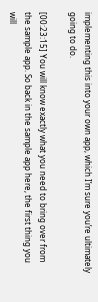implementing this into your own app, which I’m sure you’re ultimately going to do.

[00:23:15] You will know exactly what you need to bring over from the sample app. So back in the sample app here, the first thing you will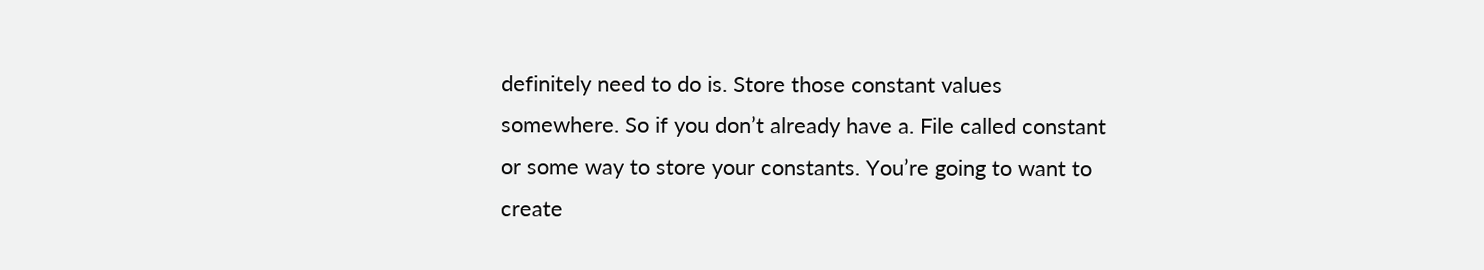definitely need to do is. Store those constant values somewhere. So if you don’t already have a. File called constant or some way to store your constants. You’re going to want to create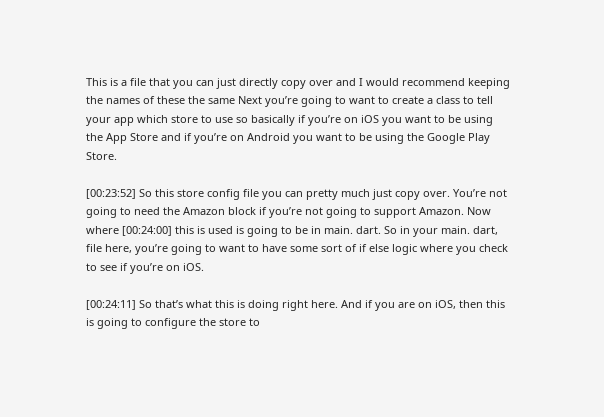This is a file that you can just directly copy over and I would recommend keeping the names of these the same Next you’re going to want to create a class to tell your app which store to use so basically if you’re on iOS you want to be using the App Store and if you’re on Android you want to be using the Google Play Store.

[00:23:52] So this store config file you can pretty much just copy over. You’re not going to need the Amazon block if you’re not going to support Amazon. Now where [00:24:00] this is used is going to be in main. dart. So in your main. dart, file here, you’re going to want to have some sort of if else logic where you check to see if you’re on iOS.

[00:24:11] So that’s what this is doing right here. And if you are on iOS, then this is going to configure the store to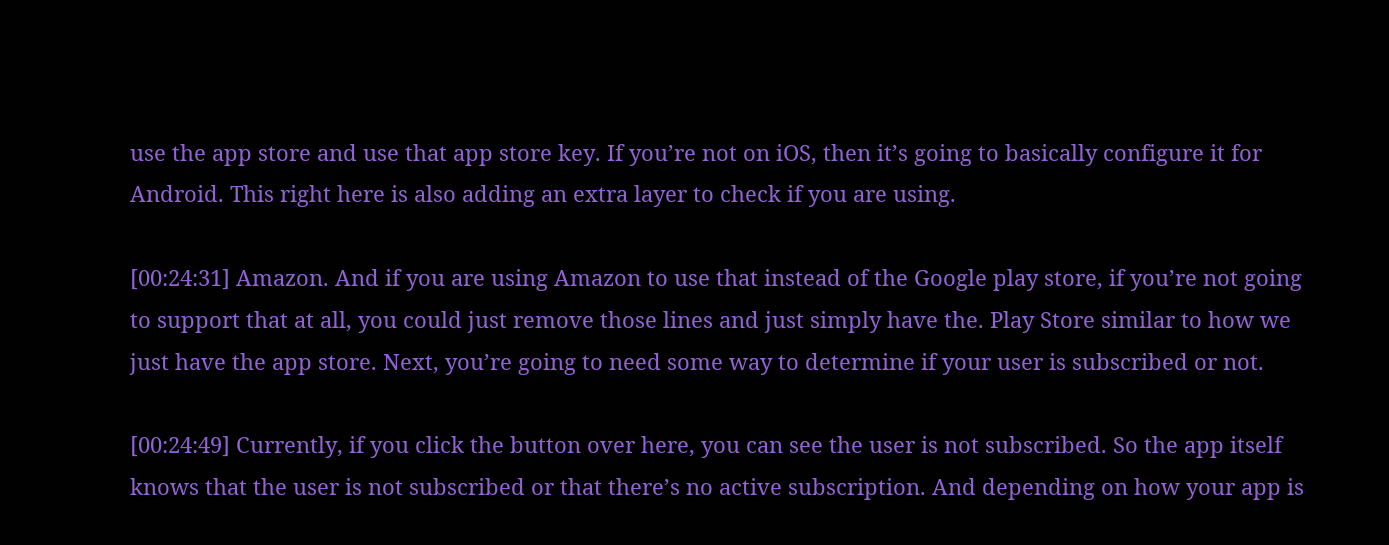use the app store and use that app store key. If you’re not on iOS, then it’s going to basically configure it for Android. This right here is also adding an extra layer to check if you are using.

[00:24:31] Amazon. And if you are using Amazon to use that instead of the Google play store, if you’re not going to support that at all, you could just remove those lines and just simply have the. Play Store similar to how we just have the app store. Next, you’re going to need some way to determine if your user is subscribed or not.

[00:24:49] Currently, if you click the button over here, you can see the user is not subscribed. So the app itself knows that the user is not subscribed or that there’s no active subscription. And depending on how your app is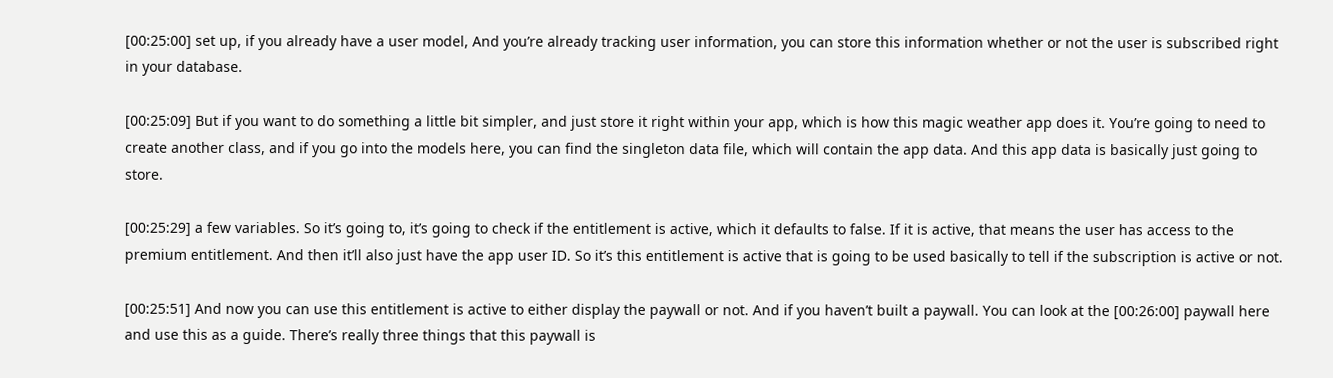[00:25:00] set up, if you already have a user model, And you’re already tracking user information, you can store this information whether or not the user is subscribed right in your database.

[00:25:09] But if you want to do something a little bit simpler, and just store it right within your app, which is how this magic weather app does it. You’re going to need to create another class, and if you go into the models here, you can find the singleton data file, which will contain the app data. And this app data is basically just going to store.

[00:25:29] a few variables. So it’s going to, it’s going to check if the entitlement is active, which it defaults to false. If it is active, that means the user has access to the premium entitlement. And then it’ll also just have the app user ID. So it’s this entitlement is active that is going to be used basically to tell if the subscription is active or not.

[00:25:51] And now you can use this entitlement is active to either display the paywall or not. And if you haven’t built a paywall. You can look at the [00:26:00] paywall here and use this as a guide. There’s really three things that this paywall is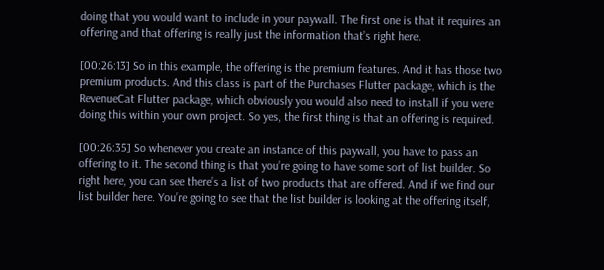doing that you would want to include in your paywall. The first one is that it requires an offering and that offering is really just the information that’s right here.

[00:26:13] So in this example, the offering is the premium features. And it has those two premium products. And this class is part of the Purchases Flutter package, which is the RevenueCat Flutter package, which obviously you would also need to install if you were doing this within your own project. So yes, the first thing is that an offering is required.

[00:26:35] So whenever you create an instance of this paywall, you have to pass an offering to it. The second thing is that you’re going to have some sort of list builder. So right here, you can see there’s a list of two products that are offered. And if we find our list builder here. You’re going to see that the list builder is looking at the offering itself,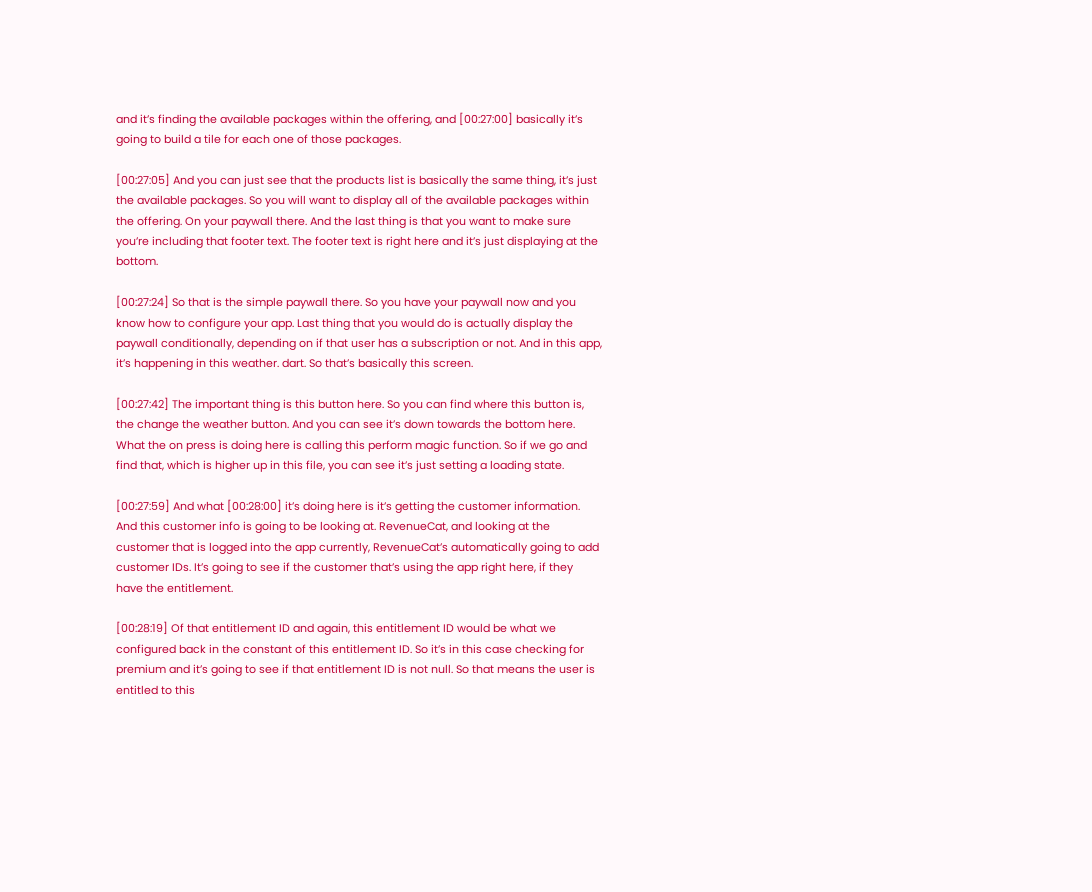and it’s finding the available packages within the offering, and [00:27:00] basically it’s going to build a tile for each one of those packages.

[00:27:05] And you can just see that the products list is basically the same thing, it’s just the available packages. So you will want to display all of the available packages within the offering. On your paywall there. And the last thing is that you want to make sure you’re including that footer text. The footer text is right here and it’s just displaying at the bottom.

[00:27:24] So that is the simple paywall there. So you have your paywall now and you know how to configure your app. Last thing that you would do is actually display the paywall conditionally, depending on if that user has a subscription or not. And in this app, it’s happening in this weather. dart. So that’s basically this screen.

[00:27:42] The important thing is this button here. So you can find where this button is, the change the weather button. And you can see it’s down towards the bottom here. What the on press is doing here is calling this perform magic function. So if we go and find that, which is higher up in this file, you can see it’s just setting a loading state.

[00:27:59] And what [00:28:00] it’s doing here is it’s getting the customer information. And this customer info is going to be looking at. RevenueCat, and looking at the customer that is logged into the app currently, RevenueCat’s automatically going to add customer IDs. It’s going to see if the customer that’s using the app right here, if they have the entitlement.

[00:28:19] Of that entitlement ID and again, this entitlement ID would be what we configured back in the constant of this entitlement ID. So it’s in this case checking for premium and it’s going to see if that entitlement ID is not null. So that means the user is entitled to this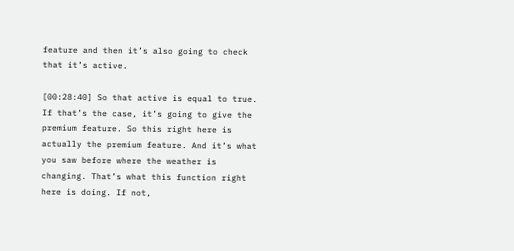feature and then it’s also going to check that it’s active.

[00:28:40] So that active is equal to true. If that’s the case, it’s going to give the premium feature. So this right here is actually the premium feature. And it’s what you saw before where the weather is changing. That’s what this function right here is doing. If not,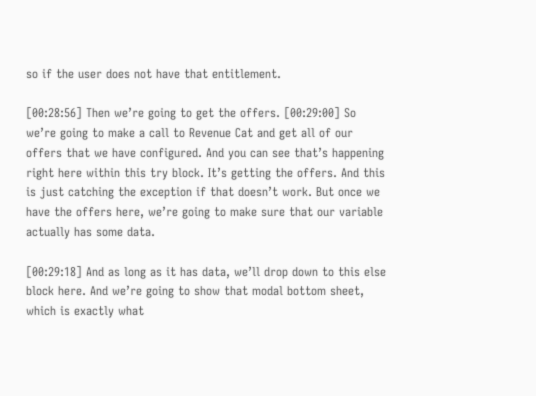so if the user does not have that entitlement.

[00:28:56] Then we’re going to get the offers. [00:29:00] So we’re going to make a call to Revenue Cat and get all of our offers that we have configured. And you can see that’s happening right here within this try block. It’s getting the offers. And this is just catching the exception if that doesn’t work. But once we have the offers here, we’re going to make sure that our variable actually has some data.

[00:29:18] And as long as it has data, we’ll drop down to this else block here. And we’re going to show that modal bottom sheet, which is exactly what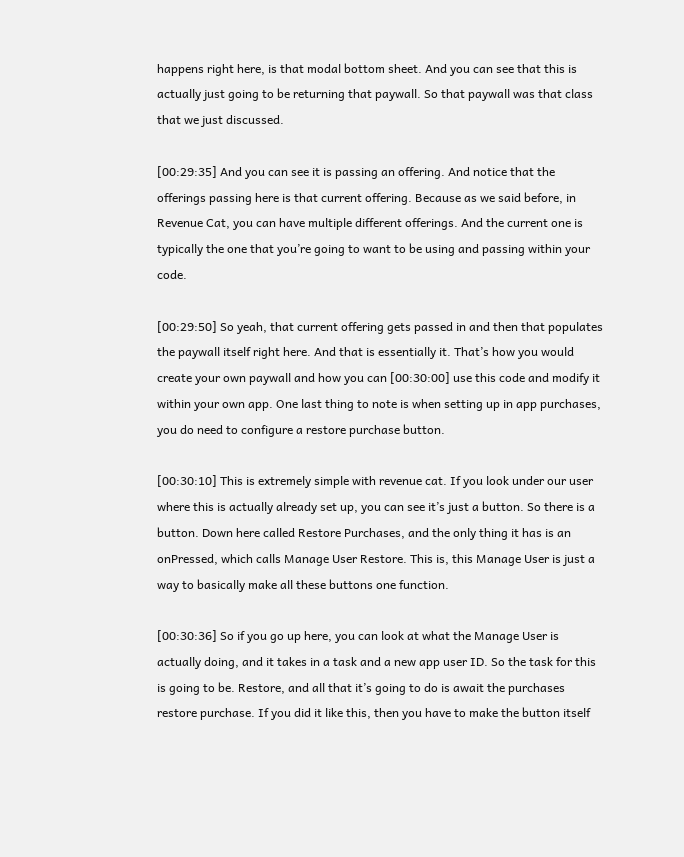happens right here, is that modal bottom sheet. And you can see that this is actually just going to be returning that paywall. So that paywall was that class that we just discussed.

[00:29:35] And you can see it is passing an offering. And notice that the offerings passing here is that current offering. Because as we said before, in Revenue Cat, you can have multiple different offerings. And the current one is typically the one that you’re going to want to be using and passing within your code.

[00:29:50] So yeah, that current offering gets passed in and then that populates the paywall itself right here. And that is essentially it. That’s how you would create your own paywall and how you can [00:30:00] use this code and modify it within your own app. One last thing to note is when setting up in app purchases, you do need to configure a restore purchase button.

[00:30:10] This is extremely simple with revenue cat. If you look under our user where this is actually already set up, you can see it’s just a button. So there is a button. Down here called Restore Purchases, and the only thing it has is an onPressed, which calls Manage User Restore. This is, this Manage User is just a way to basically make all these buttons one function.

[00:30:36] So if you go up here, you can look at what the Manage User is actually doing, and it takes in a task and a new app user ID. So the task for this is going to be. Restore, and all that it’s going to do is await the purchases restore purchase. If you did it like this, then you have to make the button itself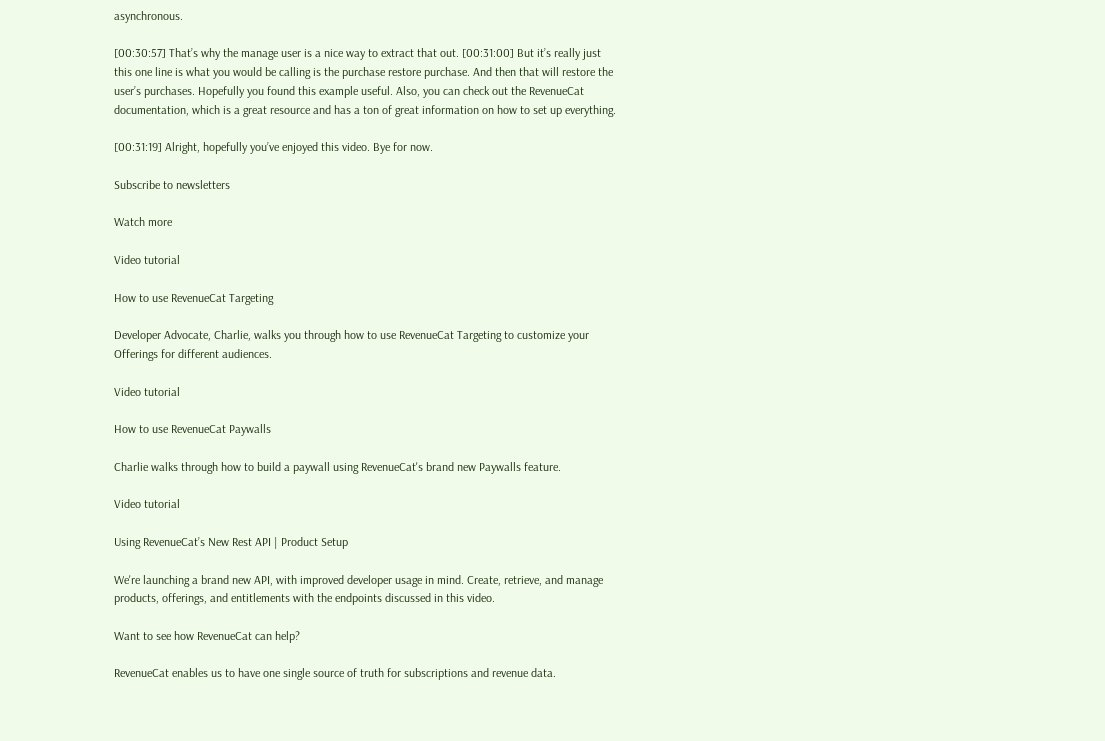asynchronous.

[00:30:57] That’s why the manage user is a nice way to extract that out. [00:31:00] But it’s really just this one line is what you would be calling is the purchase restore purchase. And then that will restore the user’s purchases. Hopefully you found this example useful. Also, you can check out the RevenueCat documentation, which is a great resource and has a ton of great information on how to set up everything.

[00:31:19] Alright, hopefully you’ve enjoyed this video. Bye for now.

Subscribe to newsletters

Watch more

Video tutorial

How to use RevenueCat Targeting

Developer Advocate, Charlie, walks you through how to use RevenueCat Targeting to customize your Offerings for different audiences.

Video tutorial

How to use RevenueCat Paywalls

Charlie walks through how to build a paywall using RevenueCat's brand new Paywalls feature.

Video tutorial

Using RevenueCat’s New Rest API | Product Setup

We're launching a brand new API, with improved developer usage in mind. Create, retrieve, and manage products, offerings, and entitlements with the endpoints discussed in this video.

Want to see how RevenueCat can help?

RevenueCat enables us to have one single source of truth for subscriptions and revenue data.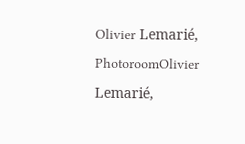Olivier Lemarié, PhotoroomOlivier Lemarié,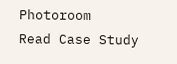Photoroom
Read Case Study